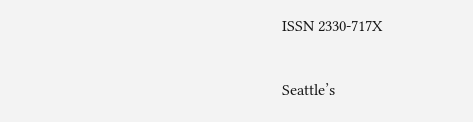ISSN 2330-717X

Seattle’s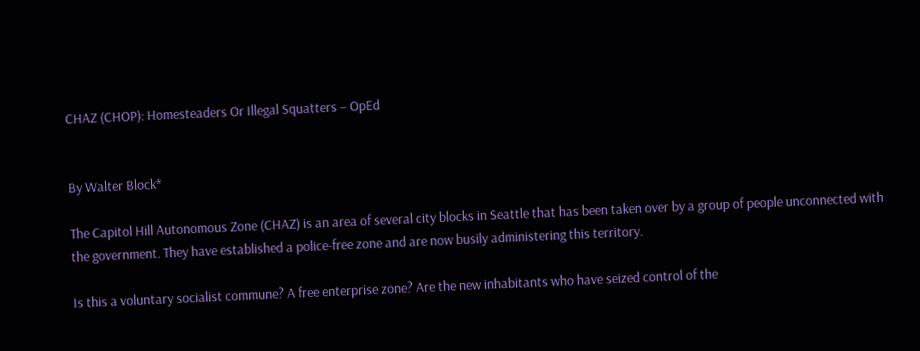CHAZ (CHOP): Homesteaders Or Illegal Squatters – OpEd


By Walter Block*

The Capitol Hill Autonomous Zone (CHAZ) is an area of several city blocks in Seattle that has been taken over by a group of people unconnected with the government. They have established a police-free zone and are now busily administering this territory.

Is this a voluntary socialist commune? A free enterprise zone? Are the new inhabitants who have seized control of the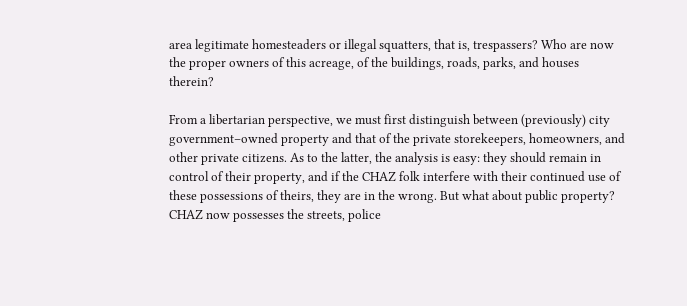area legitimate homesteaders or illegal squatters, that is, trespassers? Who are now the proper owners of this acreage, of the buildings, roads, parks, and houses therein?

From a libertarian perspective, we must first distinguish between (previously) city government–owned property and that of the private storekeepers, homeowners, and other private citizens. As to the latter, the analysis is easy: they should remain in control of their property, and if the CHAZ folk interfere with their continued use of these possessions of theirs, they are in the wrong. But what about public property? CHAZ now possesses the streets, police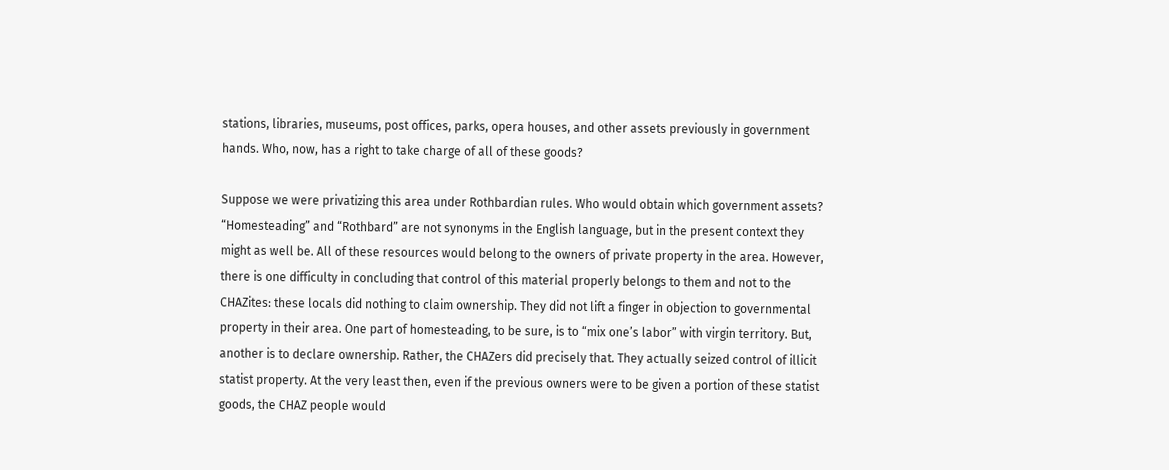stations, libraries, museums, post offices, parks, opera houses, and other assets previously in government hands. Who, now, has a right to take charge of all of these goods?

Suppose we were privatizing this area under Rothbardian rules. Who would obtain which government assets? “Homesteading” and “Rothbard” are not synonyms in the English language, but in the present context they might as well be. All of these resources would belong to the owners of private property in the area. However, there is one difficulty in concluding that control of this material properly belongs to them and not to the CHAZites: these locals did nothing to claim ownership. They did not lift a finger in objection to governmental property in their area. One part of homesteading, to be sure, is to “mix one’s labor” with virgin territory. But, another is to declare ownership. Rather, the CHAZers did precisely that. They actually seized control of illicit statist property. At the very least then, even if the previous owners were to be given a portion of these statist goods, the CHAZ people would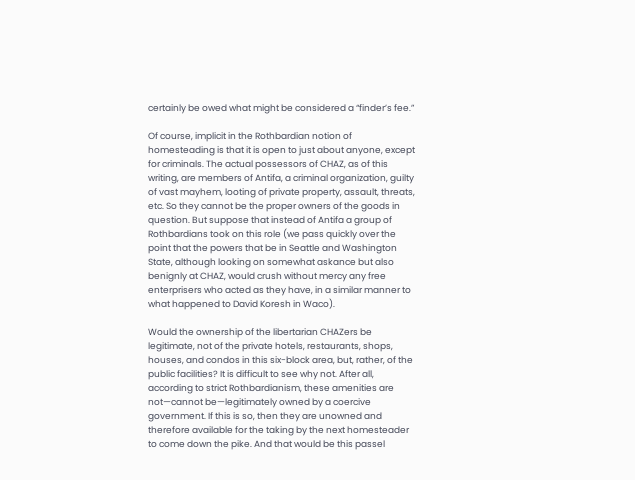certainly be owed what might be considered a “finder’s fee.”

Of course, implicit in the Rothbardian notion of homesteading is that it is open to just about anyone, except for criminals. The actual possessors of CHAZ, as of this writing, are members of Antifa, a criminal organization, guilty of vast mayhem, looting of private property, assault, threats, etc. So they cannot be the proper owners of the goods in question. But suppose that instead of Antifa a group of Rothbardians took on this role (we pass quickly over the point that the powers that be in Seattle and Washington State, although looking on somewhat askance but also benignly at CHAZ, would crush without mercy any free enterprisers who acted as they have, in a similar manner to what happened to David Koresh in Waco).

Would the ownership of the libertarian CHAZers be legitimate, not of the private hotels, restaurants, shops, houses, and condos in this six-block area, but, rather, of the public facilities? It is difficult to see why not. After all, according to strict Rothbardianism, these amenities are not—cannot be—legitimately owned by a coercive government. If this is so, then they are unowned and therefore available for the taking by the next homesteader to come down the pike. And that would be this passel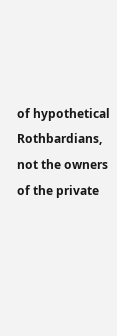of hypothetical Rothbardians, not the owners of the private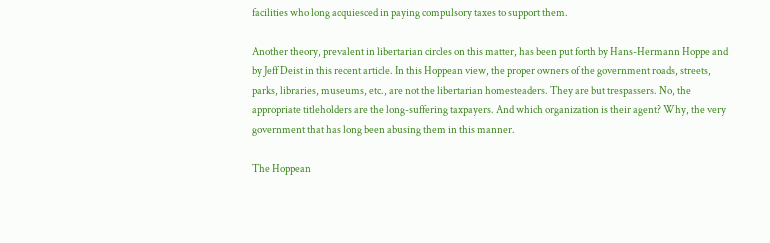facilities who long acquiesced in paying compulsory taxes to support them.

Another theory, prevalent in libertarian circles on this matter, has been put forth by Hans-Hermann Hoppe and by Jeff Deist in this recent article. In this Hoppean view, the proper owners of the government roads, streets, parks, libraries, museums, etc., are not the libertarian homesteaders. They are but trespassers. No, the appropriate titleholders are the long-suffering taxpayers. And which organization is their agent? Why, the very government that has long been abusing them in this manner.

The Hoppean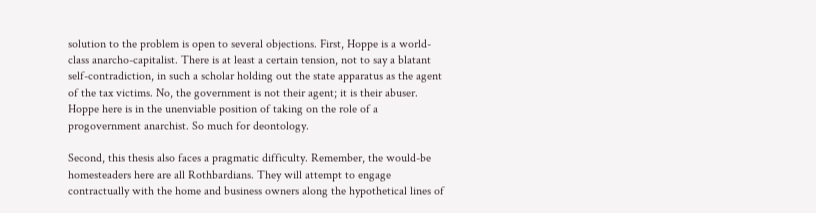solution to the problem is open to several objections. First, Hoppe is a world-class anarcho-capitalist. There is at least a certain tension, not to say a blatant self-contradiction, in such a scholar holding out the state apparatus as the agent of the tax victims. No, the government is not their agent; it is their abuser. Hoppe here is in the unenviable position of taking on the role of a progovernment anarchist. So much for deontology.

Second, this thesis also faces a pragmatic difficulty. Remember, the would-be homesteaders here are all Rothbardians. They will attempt to engage contractually with the home and business owners along the hypothetical lines of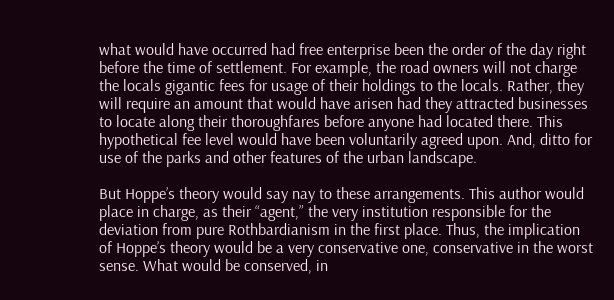what would have occurred had free enterprise been the order of the day right before the time of settlement. For example, the road owners will not charge the locals gigantic fees for usage of their holdings to the locals. Rather, they will require an amount that would have arisen had they attracted businesses to locate along their thoroughfares before anyone had located there. This hypothetical fee level would have been voluntarily agreed upon. And, ditto for use of the parks and other features of the urban landscape.

But Hoppe’s theory would say nay to these arrangements. This author would place in charge, as their “agent,” the very institution responsible for the deviation from pure Rothbardianism in the first place. Thus, the implication of Hoppe’s theory would be a very conservative one, conservative in the worst sense. What would be conserved, in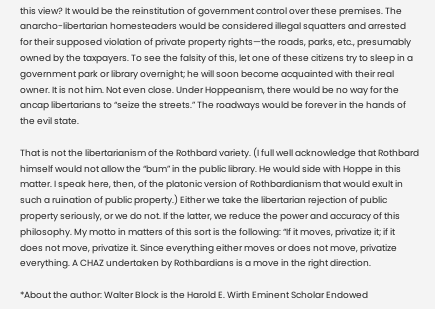this view? It would be the reinstitution of government control over these premises. The anarcho-libertarian homesteaders would be considered illegal squatters and arrested for their supposed violation of private property rights—the roads, parks, etc., presumably owned by the taxpayers. To see the falsity of this, let one of these citizens try to sleep in a government park or library overnight; he will soon become acquainted with their real owner. It is not him. Not even close. Under Hoppeanism, there would be no way for the ancap libertarians to “seize the streets.” The roadways would be forever in the hands of the evil state.

That is not the libertarianism of the Rothbard variety. (I full well acknowledge that Rothbard himself would not allow the “bum” in the public library. He would side with Hoppe in this matter. I speak here, then, of the platonic version of Rothbardianism that would exult in such a ruination of public property.) Either we take the libertarian rejection of public property seriously, or we do not. If the latter, we reduce the power and accuracy of this philosophy. My motto in matters of this sort is the following: “If it moves, privatize it; if it does not move, privatize it. Since everything either moves or does not move, privatize everything. A CHAZ undertaken by Rothbardians is a move in the right direction.

*About the author: Walter Block is the Harold E. Wirth Eminent Scholar Endowed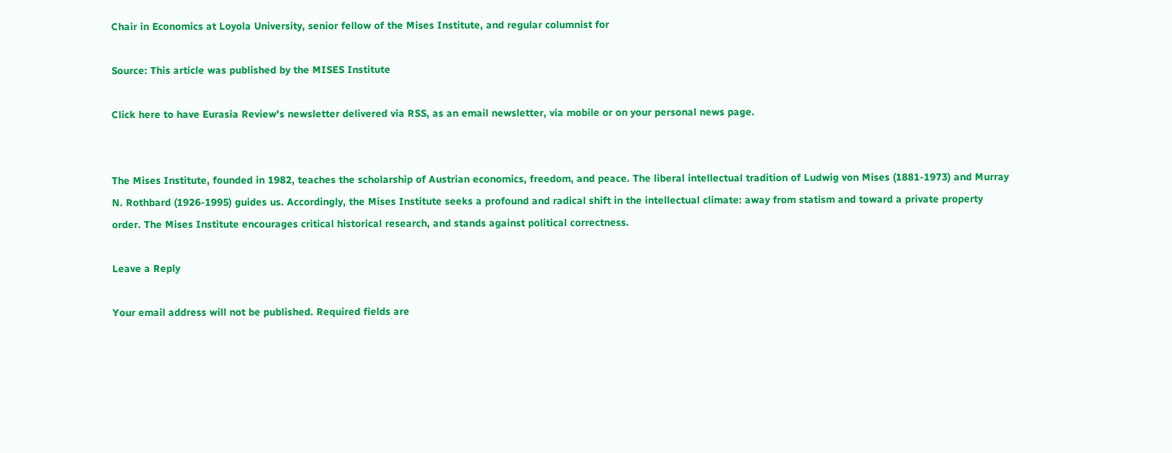Chair in Economics at Loyola University, senior fellow of the Mises Institute, and regular columnist for

Source: This article was published by the MISES Institute

Click here to have Eurasia Review's newsletter delivered via RSS, as an email newsletter, via mobile or on your personal news page.


The Mises Institute, founded in 1982, teaches the scholarship of Austrian economics, freedom, and peace. The liberal intellectual tradition of Ludwig von Mises (1881-1973) and Murray N. Rothbard (1926-1995) guides us. Accordingly, the Mises Institute seeks a profound and radical shift in the intellectual climate: away from statism and toward a private property order. The Mises Institute encourages critical historical research, and stands against political correctness.

Leave a Reply

Your email address will not be published. Required fields are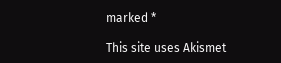marked *

This site uses Akismet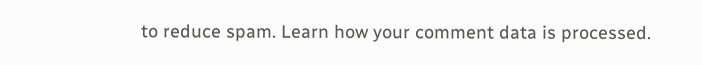to reduce spam. Learn how your comment data is processed.